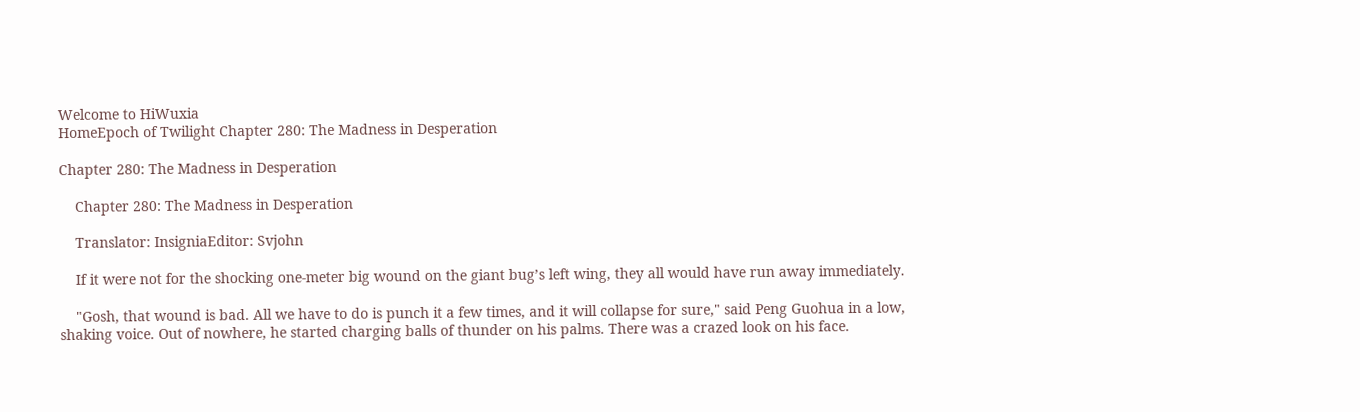Welcome to HiWuxia
HomeEpoch of Twilight Chapter 280: The Madness in Desperation

Chapter 280: The Madness in Desperation

    Chapter 280: The Madness in Desperation

    Translator: InsigniaEditor: Svjohn

    If it were not for the shocking one-meter big wound on the giant bug’s left wing, they all would have run away immediately.

    "Gosh, that wound is bad. All we have to do is punch it a few times, and it will collapse for sure," said Peng Guohua in a low, shaking voice. Out of nowhere, he started charging balls of thunder on his palms. There was a crazed look on his face.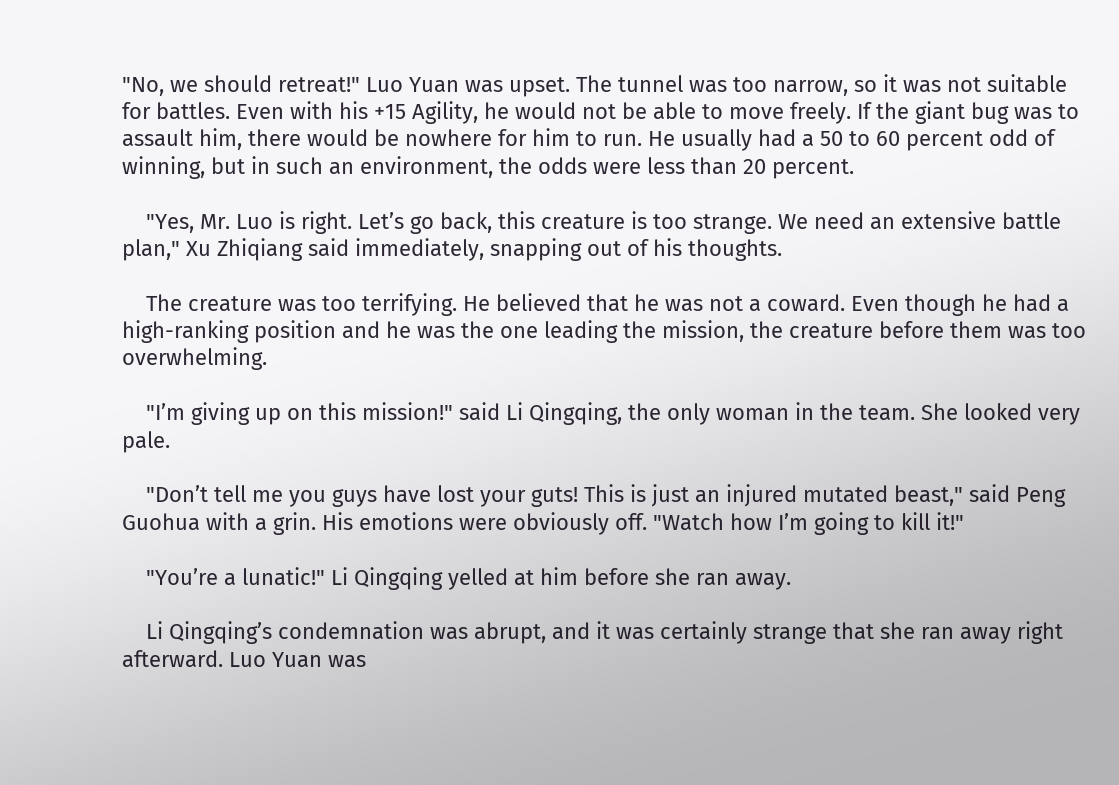"No, we should retreat!" Luo Yuan was upset. The tunnel was too narrow, so it was not suitable for battles. Even with his +15 Agility, he would not be able to move freely. If the giant bug was to assault him, there would be nowhere for him to run. He usually had a 50 to 60 percent odd of winning, but in such an environment, the odds were less than 20 percent.

    "Yes, Mr. Luo is right. Let’s go back, this creature is too strange. We need an extensive battle plan," Xu Zhiqiang said immediately, snapping out of his thoughts.

    The creature was too terrifying. He believed that he was not a coward. Even though he had a high-ranking position and he was the one leading the mission, the creature before them was too overwhelming.

    "I’m giving up on this mission!" said Li Qingqing, the only woman in the team. She looked very pale.

    "Don’t tell me you guys have lost your guts! This is just an injured mutated beast," said Peng Guohua with a grin. His emotions were obviously off. "Watch how I’m going to kill it!"

    "You’re a lunatic!" Li Qingqing yelled at him before she ran away.

    Li Qingqing’s condemnation was abrupt, and it was certainly strange that she ran away right afterward. Luo Yuan was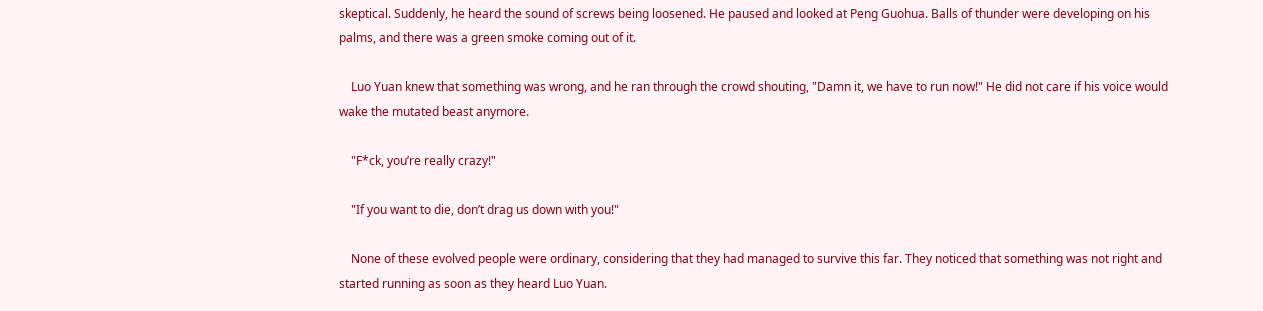skeptical. Suddenly, he heard the sound of screws being loosened. He paused and looked at Peng Guohua. Balls of thunder were developing on his palms, and there was a green smoke coming out of it.

    Luo Yuan knew that something was wrong, and he ran through the crowd shouting, "Damn it, we have to run now!" He did not care if his voice would wake the mutated beast anymore.

    "F*ck, you’re really crazy!"

    "If you want to die, don’t drag us down with you!"

    None of these evolved people were ordinary, considering that they had managed to survive this far. They noticed that something was not right and started running as soon as they heard Luo Yuan.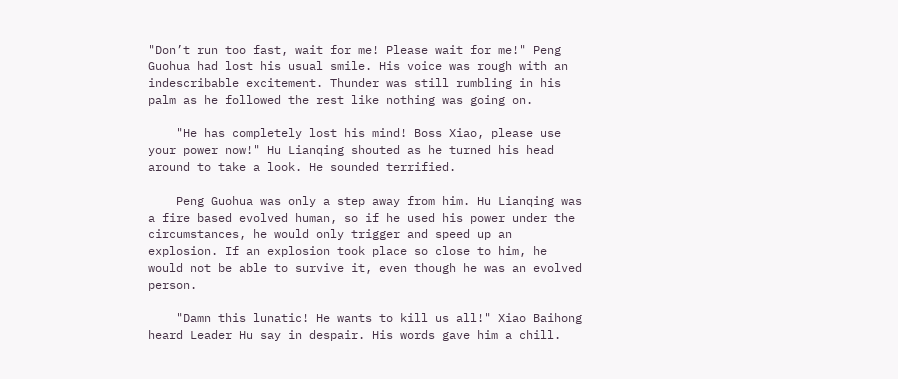"Don’t run too fast, wait for me! Please wait for me!" Peng Guohua had lost his usual smile. His voice was rough with an indescribable excitement. Thunder was still rumbling in his palm as he followed the rest like nothing was going on.

    "He has completely lost his mind! Boss Xiao, please use your power now!" Hu Lianqing shouted as he turned his head around to take a look. He sounded terrified.

    Peng Guohua was only a step away from him. Hu Lianqing was a fire based evolved human, so if he used his power under the circumstances, he would only trigger and speed up an explosion. If an explosion took place so close to him, he would not be able to survive it, even though he was an evolved person.

    "Damn this lunatic! He wants to kill us all!" Xiao Baihong heard Leader Hu say in despair. His words gave him a chill.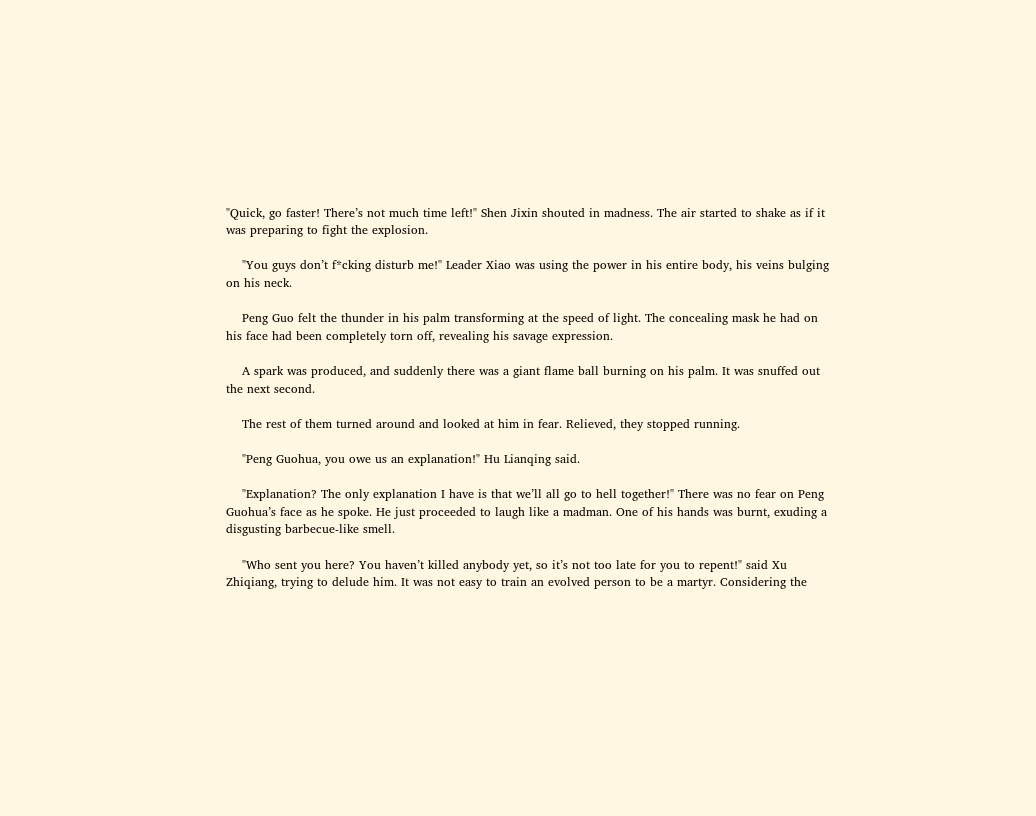"Quick, go faster! There’s not much time left!" Shen Jixin shouted in madness. The air started to shake as if it was preparing to fight the explosion.

    "You guys don’t f*cking disturb me!" Leader Xiao was using the power in his entire body, his veins bulging on his neck.

    Peng Guo felt the thunder in his palm transforming at the speed of light. The concealing mask he had on his face had been completely torn off, revealing his savage expression.

    A spark was produced, and suddenly there was a giant flame ball burning on his palm. It was snuffed out the next second.

    The rest of them turned around and looked at him in fear. Relieved, they stopped running.

    "Peng Guohua, you owe us an explanation!" Hu Lianqing said.

    "Explanation? The only explanation I have is that we’ll all go to hell together!" There was no fear on Peng Guohua’s face as he spoke. He just proceeded to laugh like a madman. One of his hands was burnt, exuding a disgusting barbecue-like smell.

    "Who sent you here? You haven’t killed anybody yet, so it’s not too late for you to repent!" said Xu Zhiqiang, trying to delude him. It was not easy to train an evolved person to be a martyr. Considering the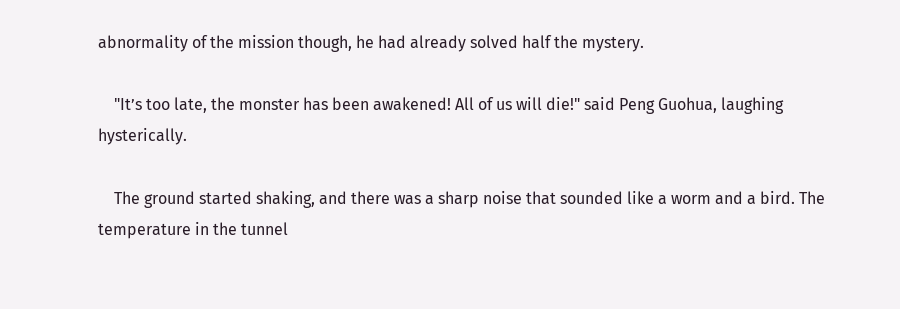abnormality of the mission though, he had already solved half the mystery.

    "It’s too late, the monster has been awakened! All of us will die!" said Peng Guohua, laughing hysterically.

    The ground started shaking, and there was a sharp noise that sounded like a worm and a bird. The temperature in the tunnel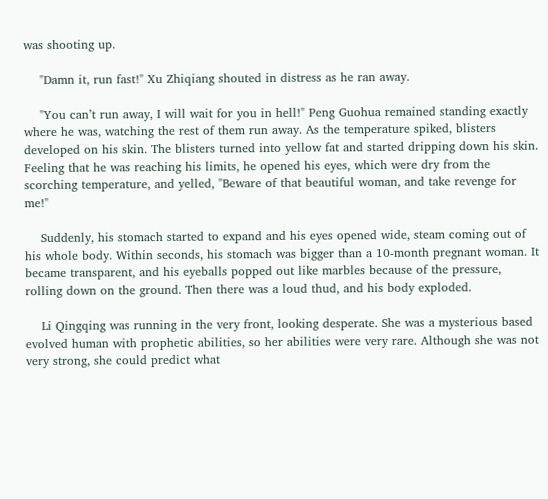was shooting up.

    "Damn it, run fast!" Xu Zhiqiang shouted in distress as he ran away.

    "You can’t run away, I will wait for you in hell!" Peng Guohua remained standing exactly where he was, watching the rest of them run away. As the temperature spiked, blisters developed on his skin. The blisters turned into yellow fat and started dripping down his skin. Feeling that he was reaching his limits, he opened his eyes, which were dry from the scorching temperature, and yelled, "Beware of that beautiful woman, and take revenge for me!"

    Suddenly, his stomach started to expand and his eyes opened wide, steam coming out of his whole body. Within seconds, his stomach was bigger than a 10-month pregnant woman. It became transparent, and his eyeballs popped out like marbles because of the pressure, rolling down on the ground. Then there was a loud thud, and his body exploded.

    Li Qingqing was running in the very front, looking desperate. She was a mysterious based evolved human with prophetic abilities, so her abilities were very rare. Although she was not very strong, she could predict what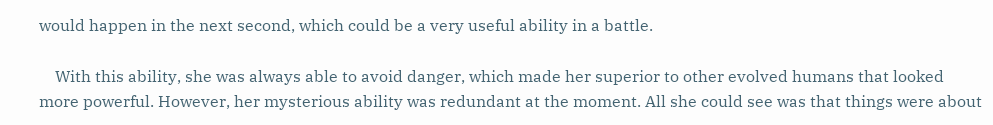would happen in the next second, which could be a very useful ability in a battle.

    With this ability, she was always able to avoid danger, which made her superior to other evolved humans that looked more powerful. However, her mysterious ability was redundant at the moment. All she could see was that things were about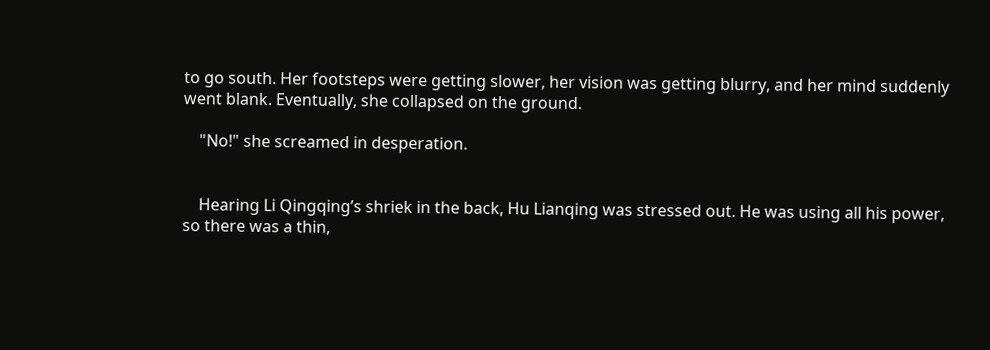to go south. Her footsteps were getting slower, her vision was getting blurry, and her mind suddenly went blank. Eventually, she collapsed on the ground.

    "No!" she screamed in desperation.


    Hearing Li Qingqing’s shriek in the back, Hu Lianqing was stressed out. He was using all his power, so there was a thin,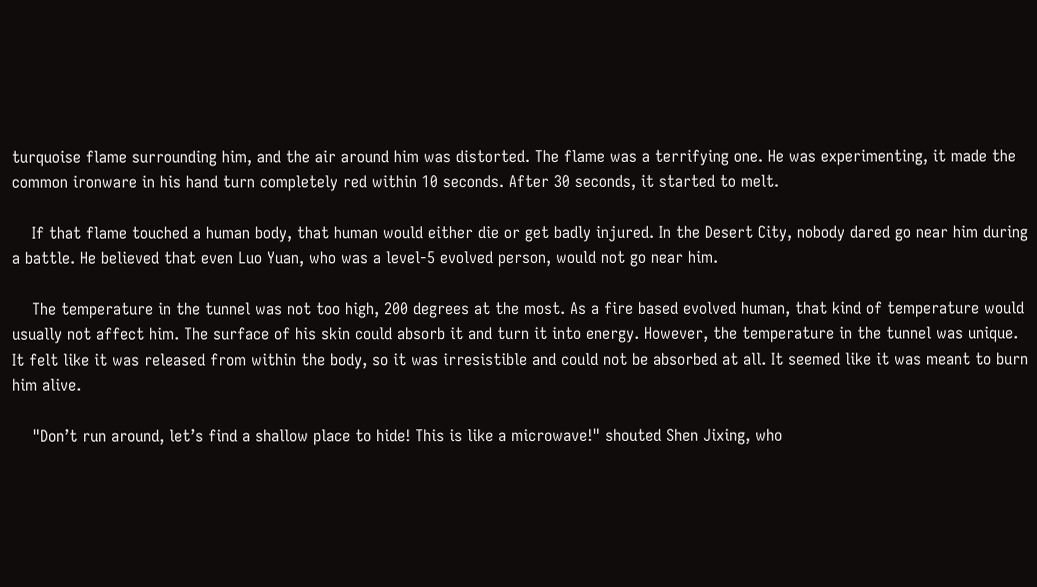turquoise flame surrounding him, and the air around him was distorted. The flame was a terrifying one. He was experimenting, it made the common ironware in his hand turn completely red within 10 seconds. After 30 seconds, it started to melt.

    If that flame touched a human body, that human would either die or get badly injured. In the Desert City, nobody dared go near him during a battle. He believed that even Luo Yuan, who was a level-5 evolved person, would not go near him.

    The temperature in the tunnel was not too high, 200 degrees at the most. As a fire based evolved human, that kind of temperature would usually not affect him. The surface of his skin could absorb it and turn it into energy. However, the temperature in the tunnel was unique. It felt like it was released from within the body, so it was irresistible and could not be absorbed at all. It seemed like it was meant to burn him alive.

    "Don’t run around, let’s find a shallow place to hide! This is like a microwave!" shouted Shen Jixing, who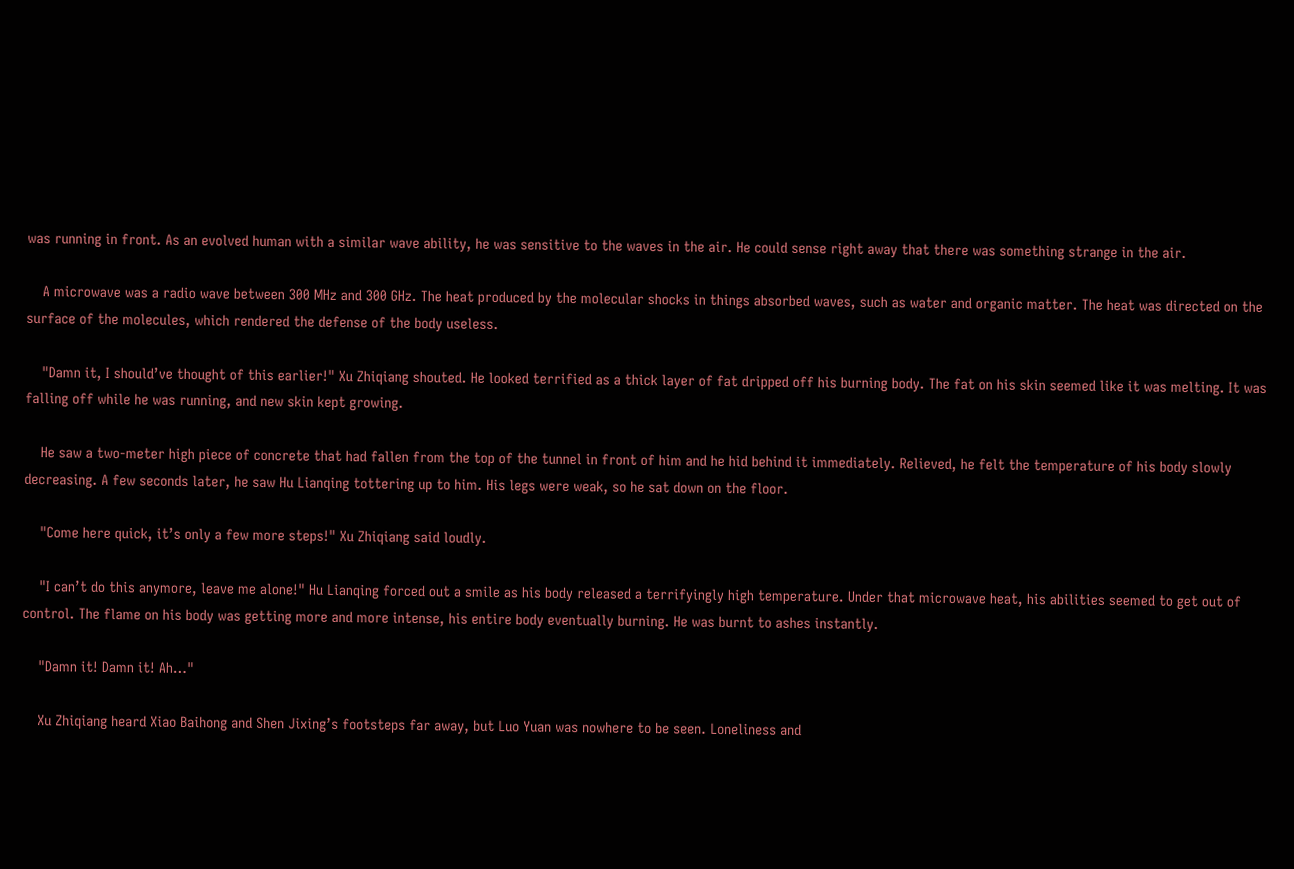was running in front. As an evolved human with a similar wave ability, he was sensitive to the waves in the air. He could sense right away that there was something strange in the air.

    A microwave was a radio wave between 300 MHz and 300 GHz. The heat produced by the molecular shocks in things absorbed waves, such as water and organic matter. The heat was directed on the surface of the molecules, which rendered the defense of the body useless.

    "Damn it, I should’ve thought of this earlier!" Xu Zhiqiang shouted. He looked terrified as a thick layer of fat dripped off his burning body. The fat on his skin seemed like it was melting. It was falling off while he was running, and new skin kept growing.

    He saw a two-meter high piece of concrete that had fallen from the top of the tunnel in front of him and he hid behind it immediately. Relieved, he felt the temperature of his body slowly decreasing. A few seconds later, he saw Hu Lianqing tottering up to him. His legs were weak, so he sat down on the floor.

    "Come here quick, it’s only a few more steps!" Xu Zhiqiang said loudly.

    "I can’t do this anymore, leave me alone!" Hu Lianqing forced out a smile as his body released a terrifyingly high temperature. Under that microwave heat, his abilities seemed to get out of control. The flame on his body was getting more and more intense, his entire body eventually burning. He was burnt to ashes instantly.

    "Damn it! Damn it! Ah…"

    Xu Zhiqiang heard Xiao Baihong and Shen Jixing’s footsteps far away, but Luo Yuan was nowhere to be seen. Loneliness and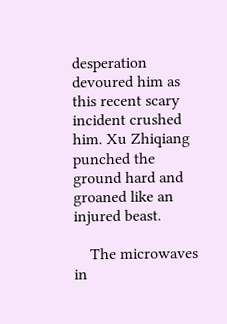desperation devoured him as this recent scary incident crushed him. Xu Zhiqiang punched the ground hard and groaned like an injured beast.

    The microwaves in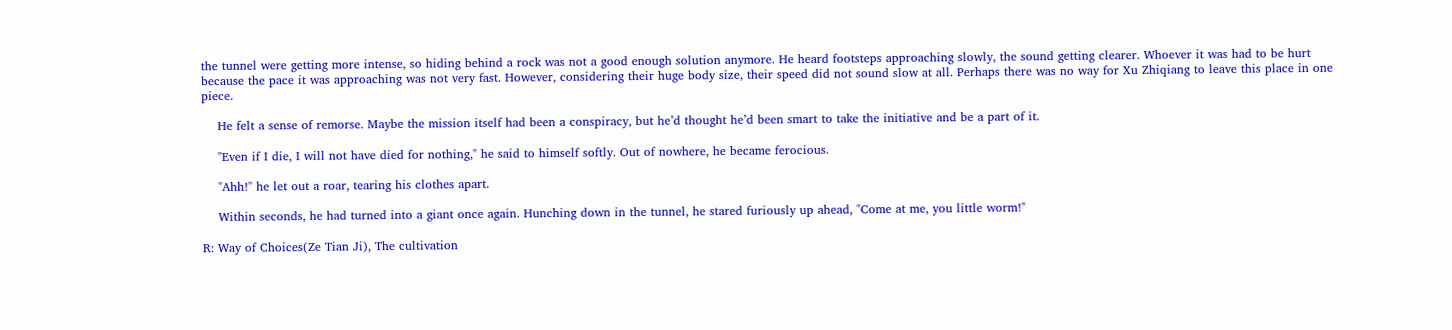the tunnel were getting more intense, so hiding behind a rock was not a good enough solution anymore. He heard footsteps approaching slowly, the sound getting clearer. Whoever it was had to be hurt because the pace it was approaching was not very fast. However, considering their huge body size, their speed did not sound slow at all. Perhaps there was no way for Xu Zhiqiang to leave this place in one piece.

    He felt a sense of remorse. Maybe the mission itself had been a conspiracy, but he’d thought he’d been smart to take the initiative and be a part of it.

    "Even if I die, I will not have died for nothing," he said to himself softly. Out of nowhere, he became ferocious.

    "Ahh!" he let out a roar, tearing his clothes apart.

    Within seconds, he had turned into a giant once again. Hunching down in the tunnel, he stared furiously up ahead, "Come at me, you little worm!"

R: Way of Choices(Ze Tian Ji), The cultivation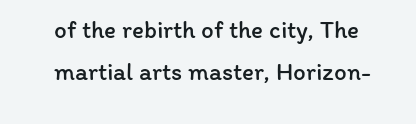of the rebirth of the city, The martial arts master, Horizon-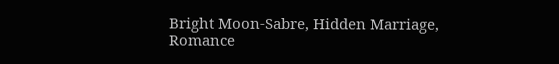Bright Moon-Sabre, Hidden Marriage, Romance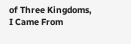of Three Kingdoms, I Came From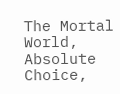The Mortal World, Absolute Choice,